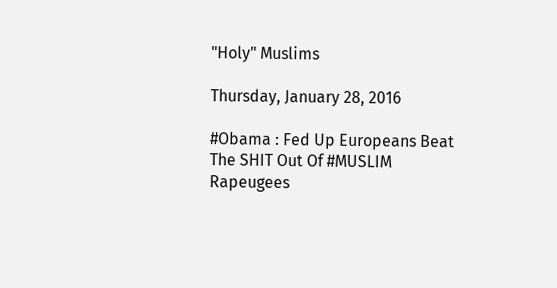"Holy" Muslims

Thursday, January 28, 2016

#Obama : Fed Up Europeans Beat The SHIT Out Of #MUSLIM Rapeugees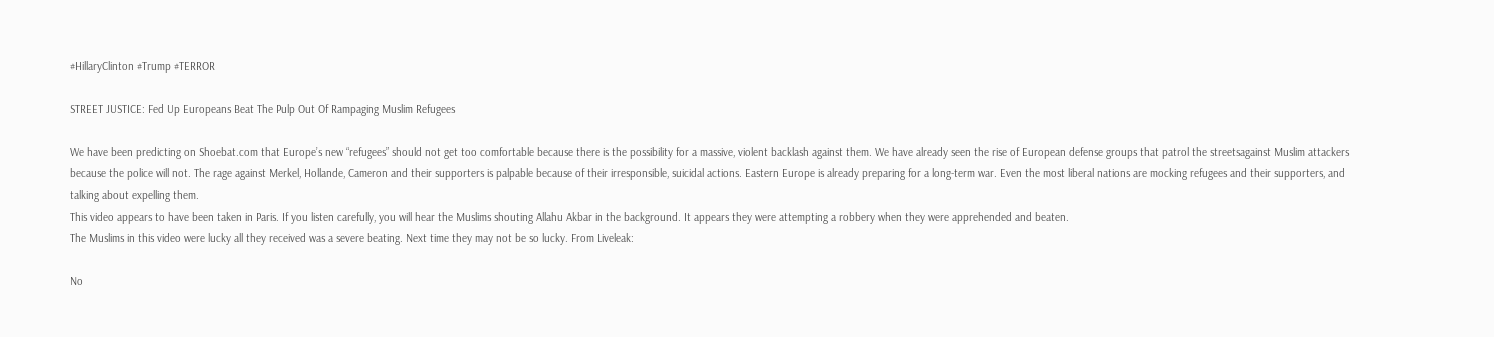#HillaryClinton #Trump #TERROR

STREET JUSTICE: Fed Up Europeans Beat The Pulp Out Of Rampaging Muslim Refugees

We have been predicting on Shoebat.com that Europe’s new “refugees” should not get too comfortable because there is the possibility for a massive, violent backlash against them. We have already seen the rise of European defense groups that patrol the streetsagainst Muslim attackers because the police will not. The rage against Merkel, Hollande, Cameron and their supporters is palpable because of their irresponsible, suicidal actions. Eastern Europe is already preparing for a long-term war. Even the most liberal nations are mocking refugees and their supporters, and talking about expelling them.
This video appears to have been taken in Paris. If you listen carefully, you will hear the Muslims shouting Allahu Akbar in the background. It appears they were attempting a robbery when they were apprehended and beaten.
The Muslims in this video were lucky all they received was a severe beating. Next time they may not be so lucky. From Liveleak:

No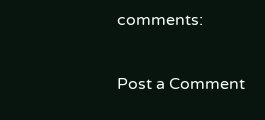comments:

Post a Comment